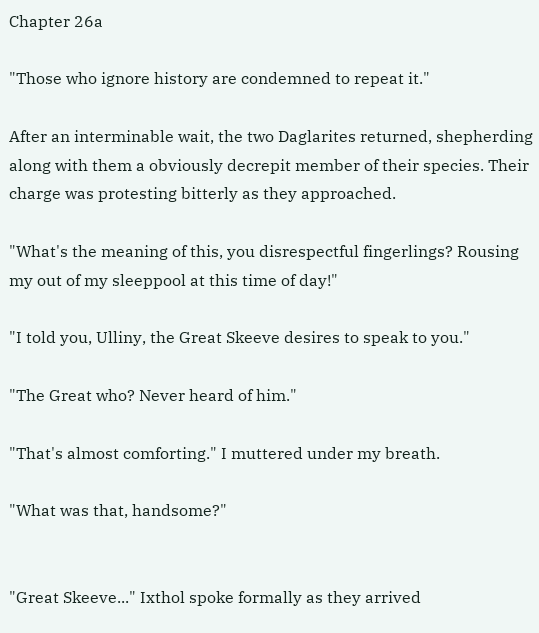Chapter 26a

"Those who ignore history are condemned to repeat it."

After an interminable wait, the two Daglarites returned, shepherding along with them a obviously decrepit member of their species. Their charge was protesting bitterly as they approached.

"What's the meaning of this, you disrespectful fingerlings? Rousing my out of my sleeppool at this time of day!"

"I told you, Ulliny, the Great Skeeve desires to speak to you."

"The Great who? Never heard of him."

"That's almost comforting." I muttered under my breath.

"What was that, handsome?"


"Great Skeeve..." Ixthol spoke formally as they arrived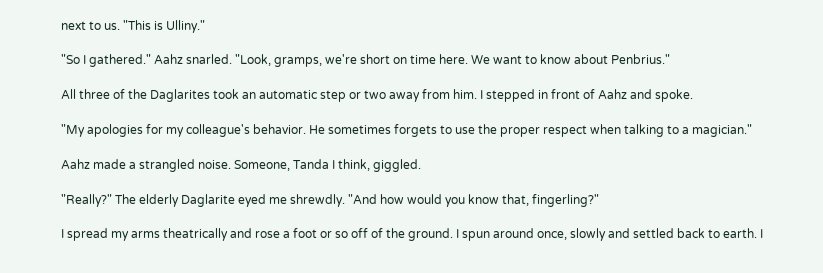next to us. "This is Ulliny."

"So I gathered." Aahz snarled. "Look, gramps, we're short on time here. We want to know about Penbrius."

All three of the Daglarites took an automatic step or two away from him. I stepped in front of Aahz and spoke.

"My apologies for my colleague's behavior. He sometimes forgets to use the proper respect when talking to a magician."

Aahz made a strangled noise. Someone, Tanda I think, giggled.

"Really?" The elderly Daglarite eyed me shrewdly. "And how would you know that, fingerling?"

I spread my arms theatrically and rose a foot or so off of the ground. I spun around once, slowly and settled back to earth. I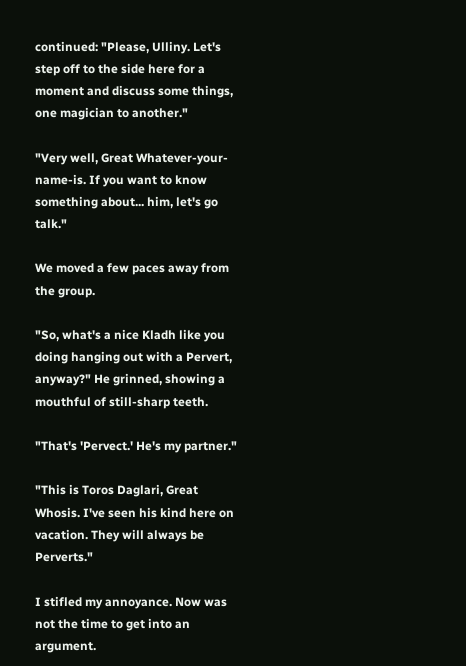continued: "Please, Ulliny. Let's step off to the side here for a moment and discuss some things, one magician to another."

"Very well, Great Whatever-your-name-is. If you want to know something about... him, let's go talk."

We moved a few paces away from the group.

"So, what's a nice Kladh like you doing hanging out with a Pervert, anyway?" He grinned, showing a mouthful of still-sharp teeth.

"That's 'Pervect.' He's my partner."

"This is Toros Daglari, Great Whosis. I've seen his kind here on vacation. They will always be Perverts."

I stifled my annoyance. Now was not the time to get into an argument.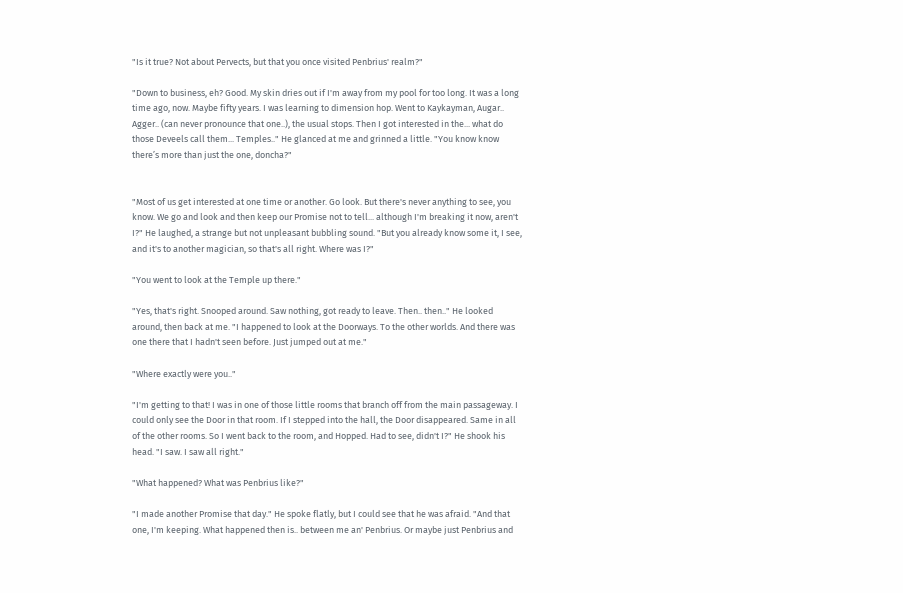"Is it true? Not about Pervects, but that you once visited Penbrius' realm?"

"Down to business, eh? Good. My skin dries out if I'm away from my pool for too long. It was a long time ago, now. Maybe fifty years. I was learning to dimension hop. Went to Kaykayman, Augar.. Agger.. (can never pronounce that one..), the usual stops. Then I got interested in the... what do those Deveels call them... Temples.." He glanced at me and grinned a little. "You know know there’s more than just the one, doncha?"


"Most of us get interested at one time or another. Go look. But there's never anything to see, you know. We go and look and then keep our Promise not to tell... although I'm breaking it now, aren't I?" He laughed, a strange but not unpleasant bubbling sound. "But you already know some it, I see, and it's to another magician, so that's all right. Where was I?"

"You went to look at the Temple up there."

"Yes, that's right. Snooped around. Saw nothing, got ready to leave. Then.. then.." He looked around, then back at me. "I happened to look at the Doorways. To the other worlds. And there was one there that I hadn't seen before. Just jumped out at me."

"Where exactly were you.."

"I'm getting to that! I was in one of those little rooms that branch off from the main passageway. I could only see the Door in that room. If I stepped into the hall, the Door disappeared. Same in all of the other rooms. So I went back to the room, and Hopped. Had to see, didn't I?" He shook his head. "I saw. I saw all right."

"What happened? What was Penbrius like?"

"I made another Promise that day." He spoke flatly, but I could see that he was afraid. "And that one, I'm keeping. What happened then is.. between me an' Penbrius. Or maybe just Penbrius and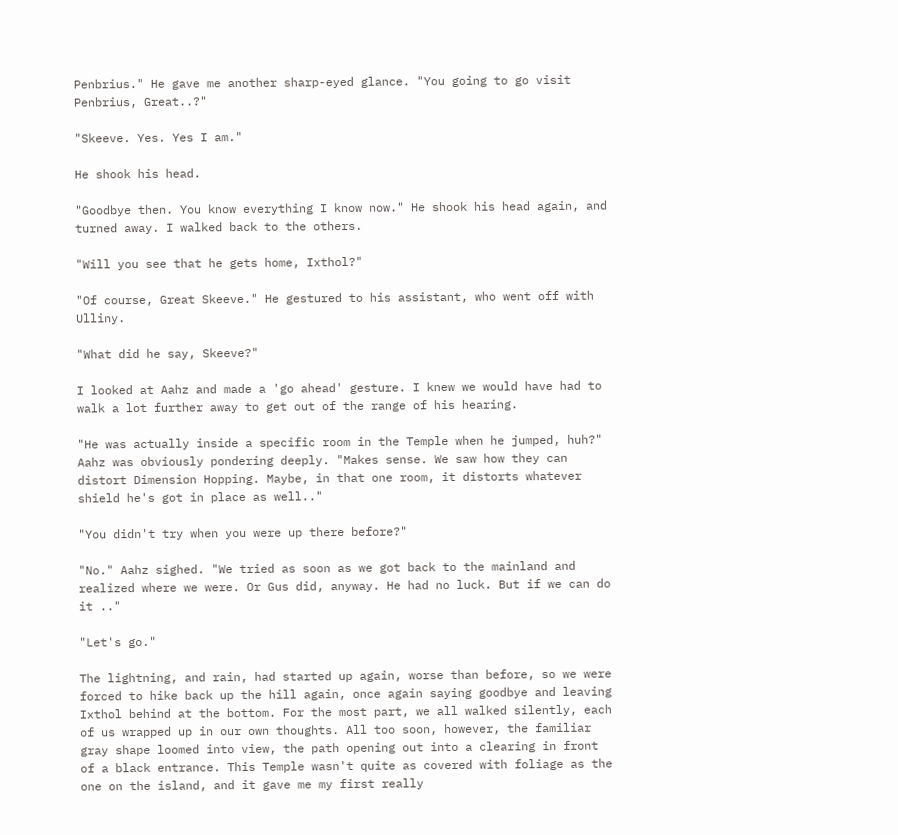Penbrius." He gave me another sharp-eyed glance. "You going to go visit Penbrius, Great..?"

"Skeeve. Yes. Yes I am."

He shook his head.

"Goodbye then. You know everything I know now." He shook his head again, and turned away. I walked back to the others.

"Will you see that he gets home, Ixthol?"

"Of course, Great Skeeve." He gestured to his assistant, who went off with Ulliny.

"What did he say, Skeeve?"

I looked at Aahz and made a 'go ahead' gesture. I knew we would have had to walk a lot further away to get out of the range of his hearing.

"He was actually inside a specific room in the Temple when he jumped, huh?" Aahz was obviously pondering deeply. "Makes sense. We saw how they can distort Dimension Hopping. Maybe, in that one room, it distorts whatever shield he's got in place as well.."

"You didn't try when you were up there before?"

"No." Aahz sighed. "We tried as soon as we got back to the mainland and realized where we were. Or Gus did, anyway. He had no luck. But if we can do it .."

"Let's go."

The lightning, and rain, had started up again, worse than before, so we were forced to hike back up the hill again, once again saying goodbye and leaving Ixthol behind at the bottom. For the most part, we all walked silently, each of us wrapped up in our own thoughts. All too soon, however, the familiar gray shape loomed into view, the path opening out into a clearing in front of a black entrance. This Temple wasn't quite as covered with foliage as the one on the island, and it gave me my first really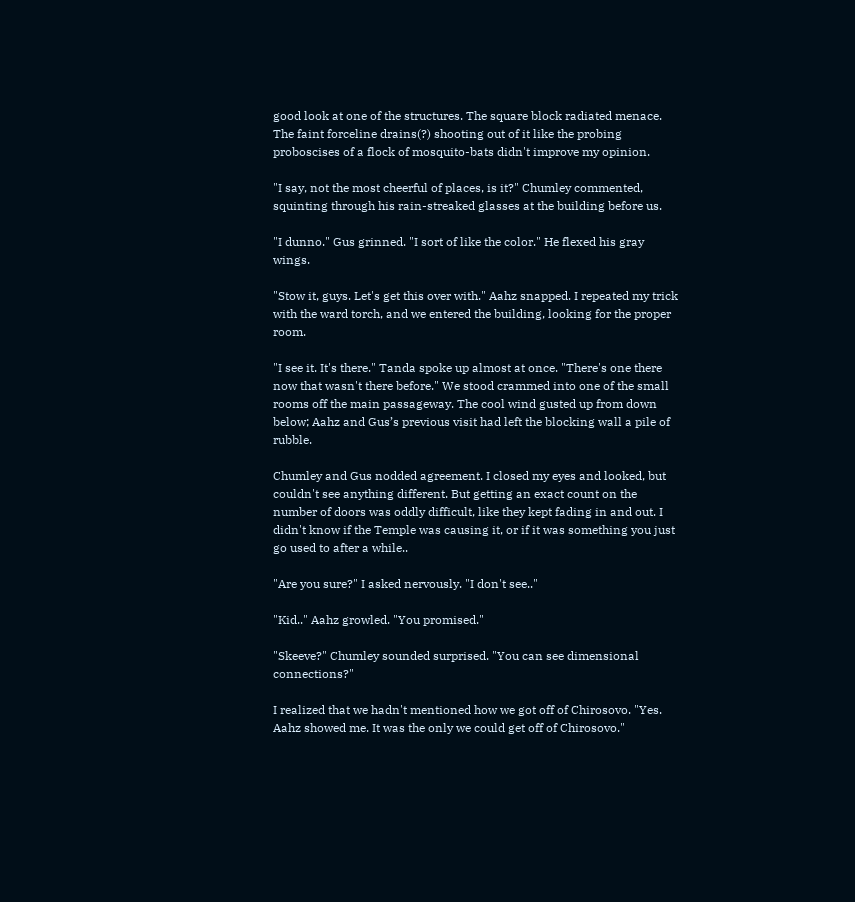good look at one of the structures. The square block radiated menace. The faint forceline drains(?) shooting out of it like the probing proboscises of a flock of mosquito-bats didn't improve my opinion.

"I say, not the most cheerful of places, is it?" Chumley commented, squinting through his rain-streaked glasses at the building before us.

"I dunno." Gus grinned. "I sort of like the color." He flexed his gray wings.

"Stow it, guys. Let's get this over with." Aahz snapped. I repeated my trick with the ward torch, and we entered the building, looking for the proper room.

"I see it. It's there." Tanda spoke up almost at once. "There's one there now that wasn't there before." We stood crammed into one of the small rooms off the main passageway. The cool wind gusted up from down below; Aahz and Gus’s previous visit had left the blocking wall a pile of rubble.

Chumley and Gus nodded agreement. I closed my eyes and looked, but couldn't see anything different. But getting an exact count on the number of doors was oddly difficult, like they kept fading in and out. I didn't know if the Temple was causing it, or if it was something you just go used to after a while..

"Are you sure?" I asked nervously. "I don't see.."

"Kid.." Aahz growled. "You promised."

"Skeeve?" Chumley sounded surprised. "You can see dimensional connections?"

I realized that we hadn't mentioned how we got off of Chirosovo. "Yes. Aahz showed me. It was the only we could get off of Chirosovo."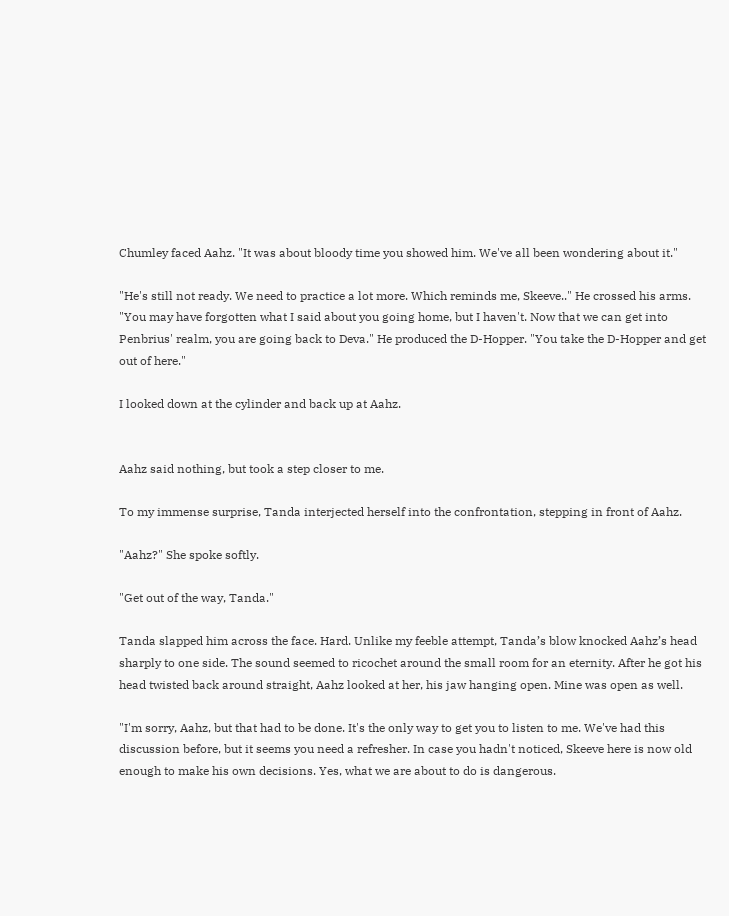Chumley faced Aahz. "It was about bloody time you showed him. We've all been wondering about it."

"He's still not ready. We need to practice a lot more. Which reminds me, Skeeve.." He crossed his arms. "You may have forgotten what I said about you going home, but I haven't. Now that we can get into Penbrius' realm, you are going back to Deva." He produced the D-Hopper. "You take the D-Hopper and get out of here."

I looked down at the cylinder and back up at Aahz.


Aahz said nothing, but took a step closer to me.

To my immense surprise, Tanda interjected herself into the confrontation, stepping in front of Aahz.

"Aahz?" She spoke softly.

"Get out of the way, Tanda."

Tanda slapped him across the face. Hard. Unlike my feeble attempt, Tanda’s blow knocked Aahz’s head sharply to one side. The sound seemed to ricochet around the small room for an eternity. After he got his head twisted back around straight, Aahz looked at her, his jaw hanging open. Mine was open as well.

"I'm sorry, Aahz, but that had to be done. It's the only way to get you to listen to me. We've had this discussion before, but it seems you need a refresher. In case you hadn't noticed, Skeeve here is now old enough to make his own decisions. Yes, what we are about to do is dangerous.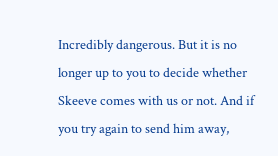Incredibly dangerous. But it is no longer up to you to decide whether Skeeve comes with us or not. And if you try again to send him away,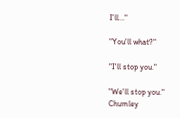I'll..."

"You'll what?"

"I'll stop you."

"We'll stop you." Chumley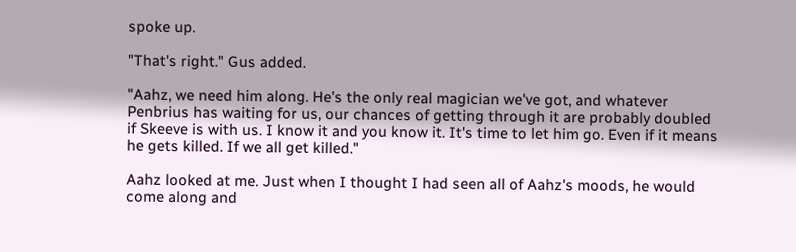spoke up.

"That's right." Gus added.

"Aahz, we need him along. He's the only real magician we've got, and whatever Penbrius has waiting for us, our chances of getting through it are probably doubled if Skeeve is with us. I know it and you know it. It's time to let him go. Even if it means he gets killed. If we all get killed."

Aahz looked at me. Just when I thought I had seen all of Aahz's moods, he would come along and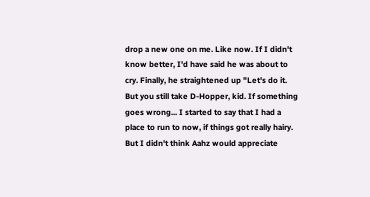drop a new one on me. Like now. If I didn't know better, I'd have said he was about to cry. Finally, he straightened up "Let's do it. But you still take D-Hopper, kid. If something goes wrong... I started to say that I had a place to run to now, if things got really hairy. But I didn't think Aahz would appreciate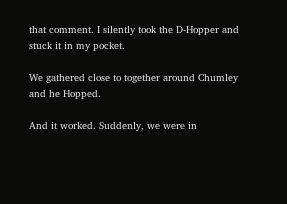that comment. I silently took the D-Hopper and stuck it in my pocket.

We gathered close to together around Chumley and he Hopped.

And it worked. Suddenly, we were in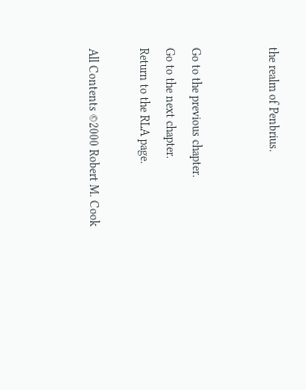the realm of Penbrius.


Go to the previous chapter.
Go to the next chapter.
Return to the RLA page.

All Contents ©2000 Robert M. Cook